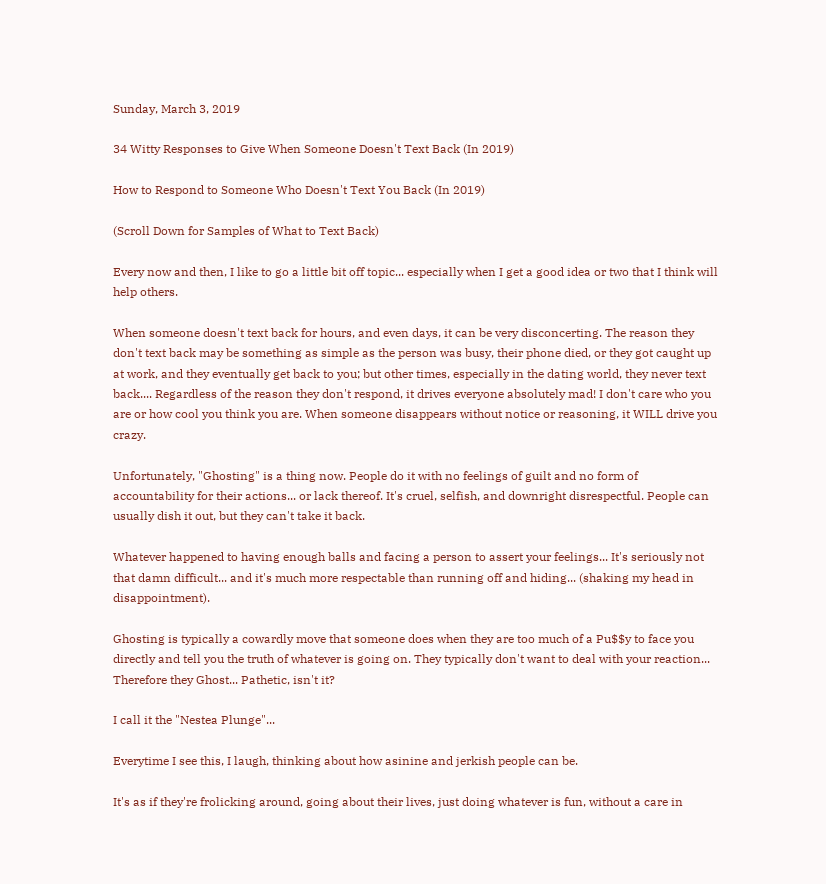Sunday, March 3, 2019

34 Witty Responses to Give When Someone Doesn't Text Back (In 2019)

How to Respond to Someone Who Doesn't Text You Back (In 2019)

(Scroll Down for Samples of What to Text Back)

Every now and then, I like to go a little bit off topic... especially when I get a good idea or two that I think will help others.

When someone doesn't text back for hours, and even days, it can be very disconcerting. The reason they don't text back may be something as simple as the person was busy, their phone died, or they got caught up at work, and they eventually get back to you; but other times, especially in the dating world, they never text back.... Regardless of the reason they don't respond, it drives everyone absolutely mad! I don't care who you are or how cool you think you are. When someone disappears without notice or reasoning, it WILL drive you crazy.

Unfortunately, "Ghosting" is a thing now. People do it with no feelings of guilt and no form of accountability for their actions... or lack thereof. It's cruel, selfish, and downright disrespectful. People can usually dish it out, but they can't take it back.

Whatever happened to having enough balls and facing a person to assert your feelings... It's seriously not that damn difficult... and it's much more respectable than running off and hiding... (shaking my head in disappointment).

Ghosting is typically a cowardly move that someone does when they are too much of a Pu$$y to face you directly and tell you the truth of whatever is going on. They typically don't want to deal with your reaction... Therefore they Ghost... Pathetic, isn't it?

I call it the "Nestea Plunge"...

Everytime I see this, I laugh, thinking about how asinine and jerkish people can be.

It's as if they're frolicking around, going about their lives, just doing whatever is fun, without a care in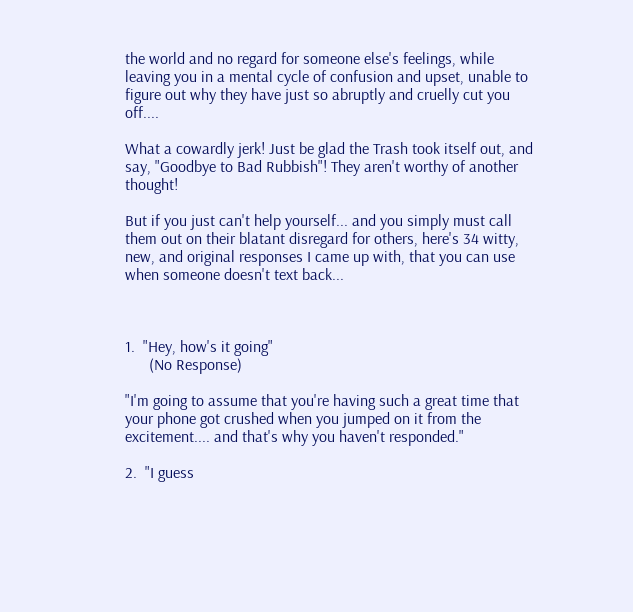the world and no regard for someone else's feelings, while leaving you in a mental cycle of confusion and upset, unable to figure out why they have just so abruptly and cruelly cut you off....

What a cowardly jerk! Just be glad the Trash took itself out, and say, "Goodbye to Bad Rubbish"! They aren't worthy of another thought!

But if you just can't help yourself... and you simply must call them out on their blatant disregard for others, here's 34 witty, new, and original responses I came up with, that you can use when someone doesn't text back...



1.  "Hey, how's it going"
      (No Response)

"I'm going to assume that you're having such a great time that your phone got crushed when you jumped on it from the excitement.... and that's why you haven't responded."

2.  "I guess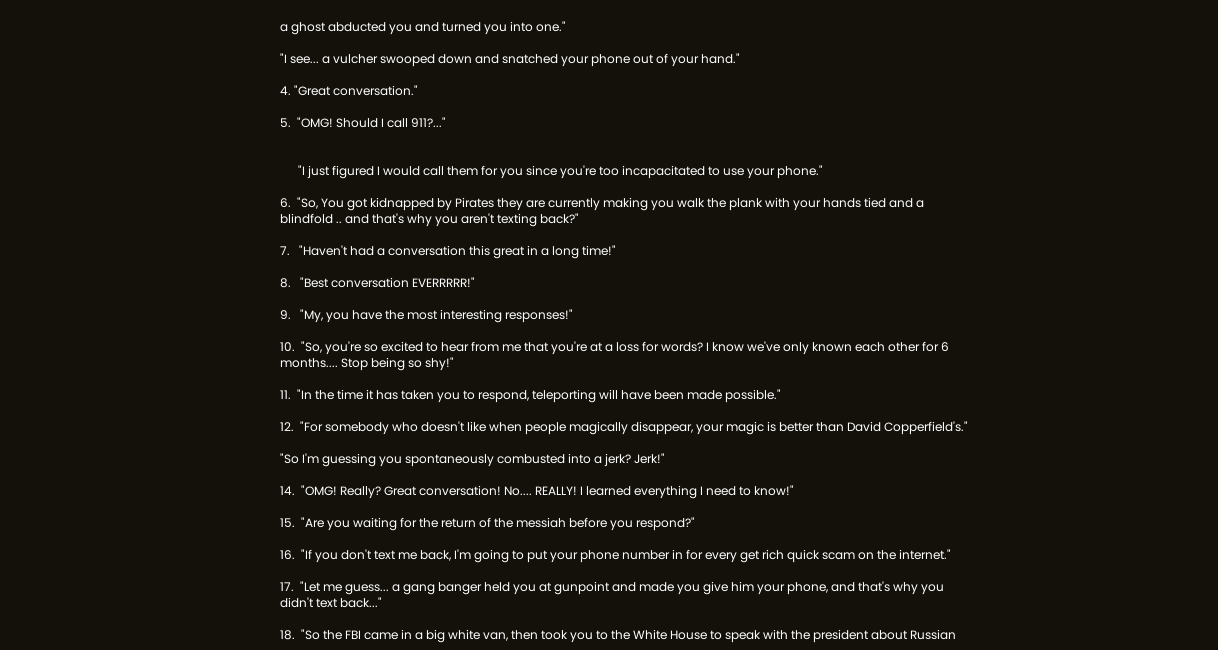a ghost abducted you and turned you into one."

"I see... a vulcher swooped down and snatched your phone out of your hand."

4. "Great conversation."

5.  "OMG! Should I call 911?..."


      "I just figured I would call them for you since you're too incapacitated to use your phone."

6.  "So, You got kidnapped by Pirates they are currently making you walk the plank with your hands tied and a blindfold .. and that's why you aren't texting back?"

7.   "Haven't had a conversation this great in a long time!"

8.   "Best conversation EVERRRRR!"

9.   "My, you have the most interesting responses!"

10.  "So, you're so excited to hear from me that you're at a loss for words? I know we've only known each other for 6 months.... Stop being so shy!"

11.  "In the time it has taken you to respond, teleporting will have been made possible."

12.  "For somebody who doesn't like when people magically disappear, your magic is better than David Copperfield's."

"So I'm guessing you spontaneously combusted into a jerk? Jerk!"

14.  "OMG! Really? Great conversation! No.... REALLY! I learned everything I need to know!"

15.  "Are you waiting for the return of the messiah before you respond?"

16.  "If you don't text me back, I'm going to put your phone number in for every get rich quick scam on the internet."

17.  "Let me guess... a gang banger held you at gunpoint and made you give him your phone, and that's why you didn't text back..."

18.  "So the FBI came in a big white van, then took you to the White House to speak with the president about Russian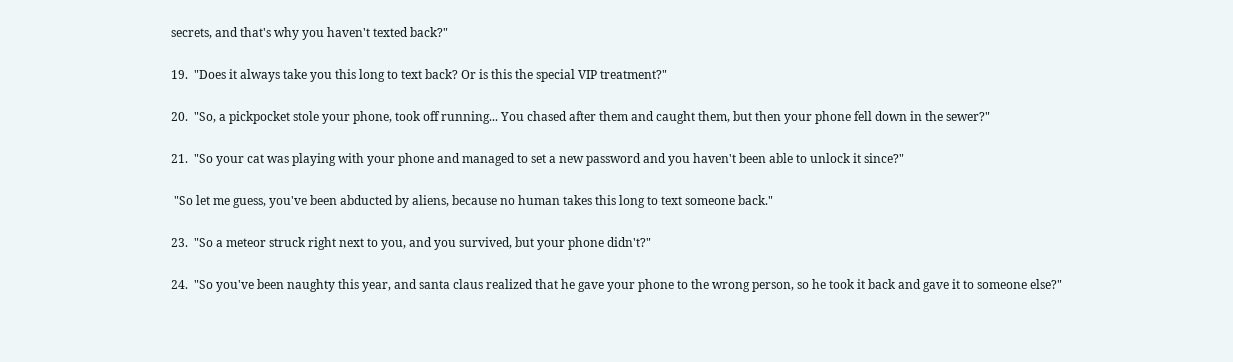secrets, and that's why you haven't texted back?"

19.  "Does it always take you this long to text back? Or is this the special VIP treatment?"

20.  "So, a pickpocket stole your phone, took off running... You chased after them and caught them, but then your phone fell down in the sewer?"

21.  "So your cat was playing with your phone and managed to set a new password and you haven't been able to unlock it since?"

 "So let me guess, you've been abducted by aliens, because no human takes this long to text someone back."

23.  "So a meteor struck right next to you, and you survived, but your phone didn't?"

24.  "So you've been naughty this year, and santa claus realized that he gave your phone to the wrong person, so he took it back and gave it to someone else?"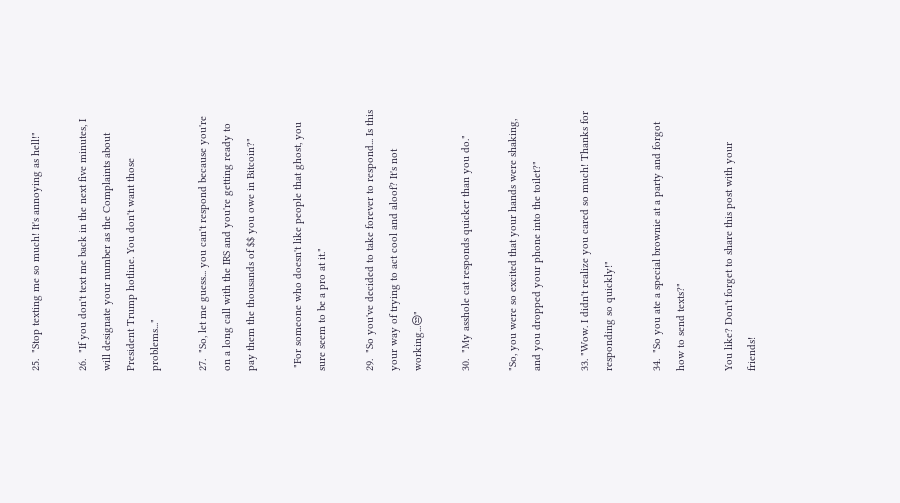25.  "Stop texting me so much! It's annoying as hell!"

26.  "If you don't text me back in the next five minutes, I will designate your number as the Complaints about President Trump hotline. You don't want those problems..."

27.  "So, let me guess... you can't respond because you're on a long call with the IRS and you're getting ready to pay them the thousands of $$ you owe in Bitcoin?"

 "For someone who doesn't like people that ghost, you sure seem to be a pro at it."

29.  "So you've decided to take forever to respond... Is this your way of trying to act cool and aloof? It's not working...😒"

30.  "My asshole cat responds quicker than you do."

"So, you were so excited that your hands were shaking, and you dropped your phone into the toilet?"

33. "Wow. I didn't realize you cared so much! Thanks for responding so quickly!"

34.  "So you ate a special brownie at a party and forgot how to send texts?"

You like? Don't forget to share this post with your friends!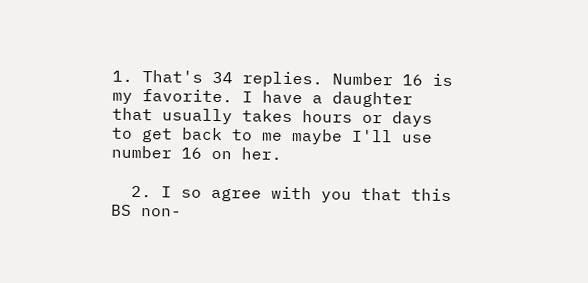1. That's 34 replies. Number 16 is my favorite. I have a daughter that usually takes hours or days to get back to me maybe I'll use number 16 on her.

  2. I so agree with you that this BS non-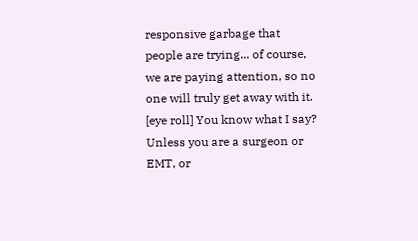responsive garbage that people are trying... of course, we are paying attention, so no one will truly get away with it. [eye roll] You know what I say? Unless you are a surgeon or EMT, or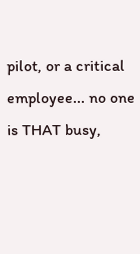pilot, or a critical employee... no one is THAT busy,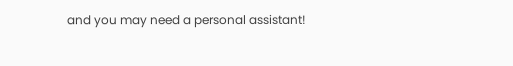and you may need a personal assistant!